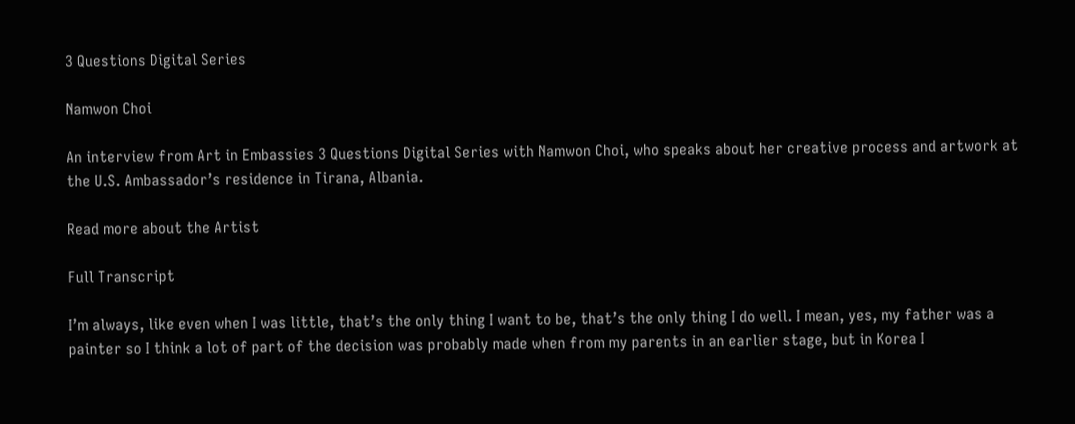3 Questions Digital Series

Namwon Choi

An interview from Art in Embassies 3 Questions Digital Series with Namwon Choi, who speaks about her creative process and artwork at the U.S. Ambassador’s residence in Tirana, Albania.

Read more about the Artist

Full Transcript

I’m always, like even when I was little, that’s the only thing I want to be, that’s the only thing I do well. I mean, yes, my father was a painter so I think a lot of part of the decision was probably made when from my parents in an earlier stage, but in Korea I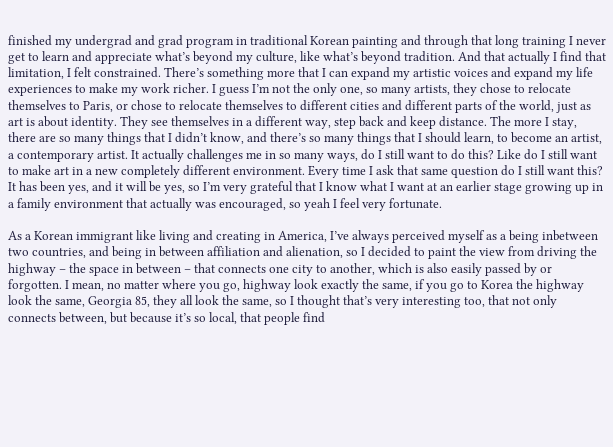finished my undergrad and grad program in traditional Korean painting and through that long training I never get to learn and appreciate what’s beyond my culture, like what’s beyond tradition. And that actually I find that limitation, I felt constrained. There’s something more that I can expand my artistic voices and expand my life experiences to make my work richer. I guess I’m not the only one, so many artists, they chose to relocate themselves to Paris, or chose to relocate themselves to different cities and different parts of the world, just as art is about identity. They see themselves in a different way, step back and keep distance. The more I stay, there are so many things that I didn’t know, and there’s so many things that I should learn, to become an artist, a contemporary artist. It actually challenges me in so many ways, do I still want to do this? Like do I still want to make art in a new completely different environment. Every time I ask that same question do I still want this? It has been yes, and it will be yes, so I’m very grateful that I know what I want at an earlier stage growing up in a family environment that actually was encouraged, so yeah I feel very fortunate.

As a Korean immigrant like living and creating in America, I’ve always perceived myself as a being inbetween two countries, and being in between affiliation and alienation, so I decided to paint the view from driving the highway – the space in between – that connects one city to another, which is also easily passed by or forgotten. I mean, no matter where you go, highway look exactly the same, if you go to Korea the highway look the same, Georgia 85, they all look the same, so I thought that’s very interesting too, that not only connects between, but because it’s so local, that people find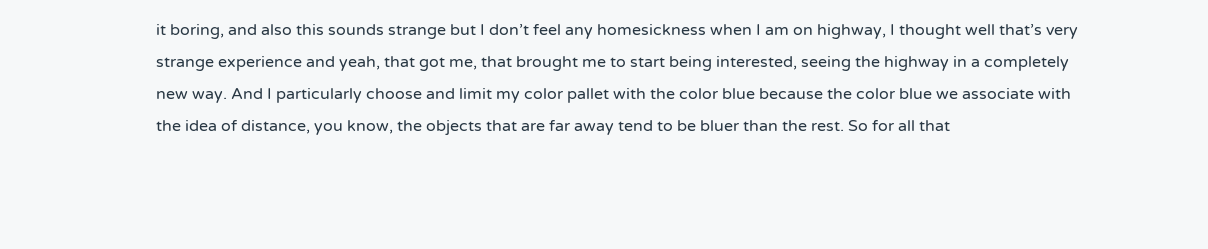it boring, and also this sounds strange but I don’t feel any homesickness when I am on highway, I thought well that’s very strange experience and yeah, that got me, that brought me to start being interested, seeing the highway in a completely new way. And I particularly choose and limit my color pallet with the color blue because the color blue we associate with the idea of distance, you know, the objects that are far away tend to be bluer than the rest. So for all that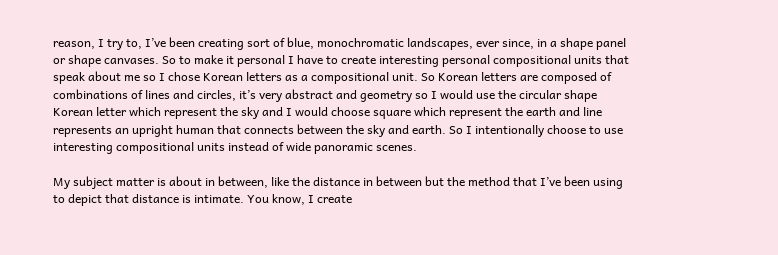reason, I try to, I’ve been creating sort of blue, monochromatic landscapes, ever since, in a shape panel or shape canvases. So to make it personal I have to create interesting personal compositional units that speak about me so I chose Korean letters as a compositional unit. So Korean letters are composed of combinations of lines and circles, it’s very abstract and geometry so I would use the circular shape Korean letter which represent the sky and I would choose square which represent the earth and line represents an upright human that connects between the sky and earth. So I intentionally choose to use interesting compositional units instead of wide panoramic scenes.

My subject matter is about in between, like the distance in between but the method that I’ve been using to depict that distance is intimate. You know, I create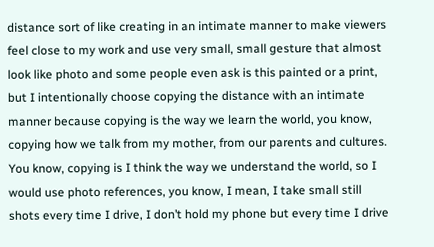distance sort of like creating in an intimate manner to make viewers feel close to my work and use very small, small gesture that almost look like photo and some people even ask is this painted or a print, but I intentionally choose copying the distance with an intimate manner because copying is the way we learn the world, you know, copying how we talk from my mother, from our parents and cultures. You know, copying is I think the way we understand the world, so I would use photo references, you know, I mean, I take small still shots every time I drive, I don’t hold my phone but every time I drive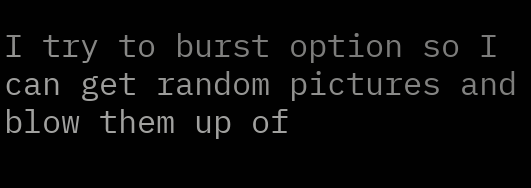I try to burst option so I can get random pictures and blow them up of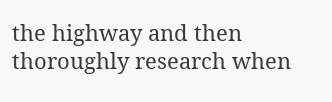the highway and then thoroughly research when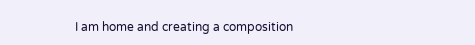I am home and creating a composition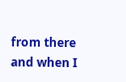from there and when I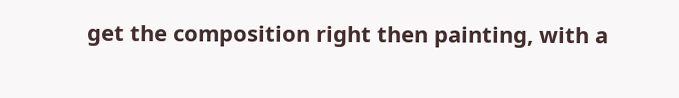get the composition right then painting, with a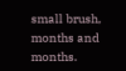small brush, months and months.